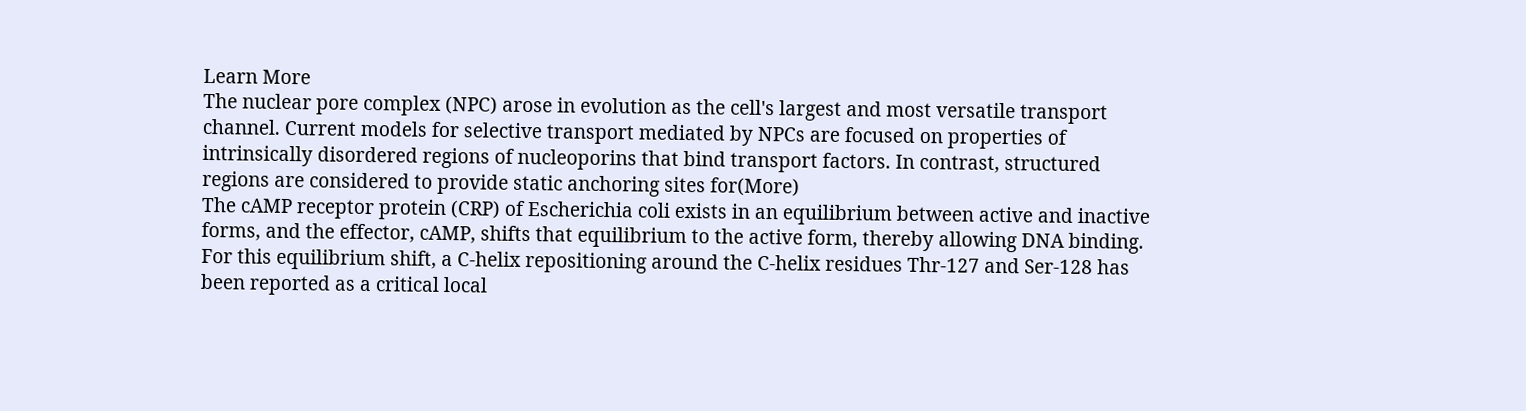Learn More
The nuclear pore complex (NPC) arose in evolution as the cell's largest and most versatile transport channel. Current models for selective transport mediated by NPCs are focused on properties of intrinsically disordered regions of nucleoporins that bind transport factors. In contrast, structured regions are considered to provide static anchoring sites for(More)
The cAMP receptor protein (CRP) of Escherichia coli exists in an equilibrium between active and inactive forms, and the effector, cAMP, shifts that equilibrium to the active form, thereby allowing DNA binding. For this equilibrium shift, a C-helix repositioning around the C-helix residues Thr-127 and Ser-128 has been reported as a critical local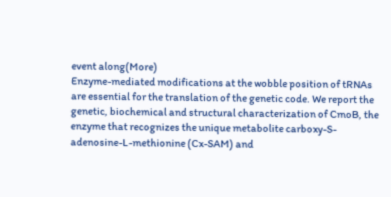event along(More)
Enzyme-mediated modifications at the wobble position of tRNAs are essential for the translation of the genetic code. We report the genetic, biochemical and structural characterization of CmoB, the enzyme that recognizes the unique metabolite carboxy-S-adenosine-L-methionine (Cx-SAM) and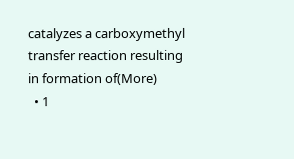catalyzes a carboxymethyl transfer reaction resulting in formation of(More)
  • 1